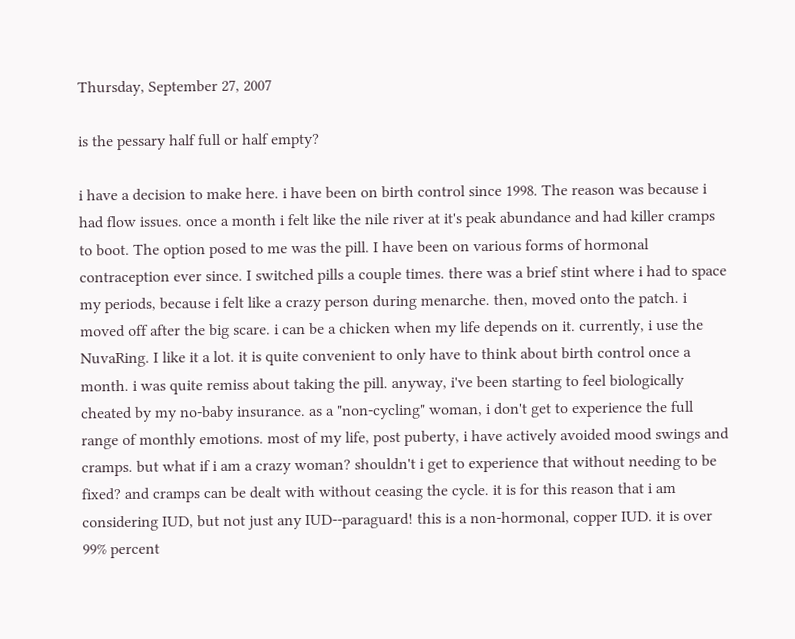Thursday, September 27, 2007

is the pessary half full or half empty?

i have a decision to make here. i have been on birth control since 1998. The reason was because i had flow issues. once a month i felt like the nile river at it's peak abundance and had killer cramps to boot. The option posed to me was the pill. I have been on various forms of hormonal contraception ever since. I switched pills a couple times. there was a brief stint where i had to space my periods, because i felt like a crazy person during menarche. then, moved onto the patch. i moved off after the big scare. i can be a chicken when my life depends on it. currently, i use the NuvaRing. I like it a lot. it is quite convenient to only have to think about birth control once a month. i was quite remiss about taking the pill. anyway, i've been starting to feel biologically cheated by my no-baby insurance. as a "non-cycling" woman, i don't get to experience the full range of monthly emotions. most of my life, post puberty, i have actively avoided mood swings and cramps. but what if i am a crazy woman? shouldn't i get to experience that without needing to be fixed? and cramps can be dealt with without ceasing the cycle. it is for this reason that i am considering IUD, but not just any IUD--paraguard! this is a non-hormonal, copper IUD. it is over 99% percent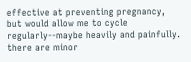effective at preventing pregnancy, but would allow me to cycle regularly--maybe heavily and painfully. there are minor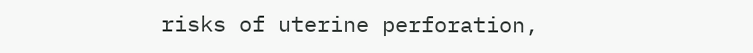risks of uterine perforation,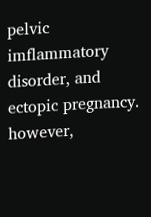pelvic imflammatory disorder, and ectopic pregnancy. however,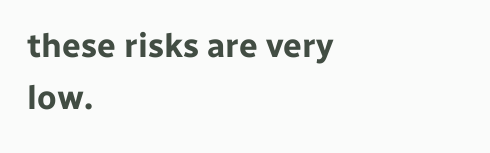these risks are very low.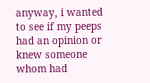anyway, i wanted to see if my peeps had an opinion or knew someone whom had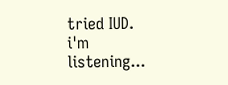tried IUD.
i'm listening...